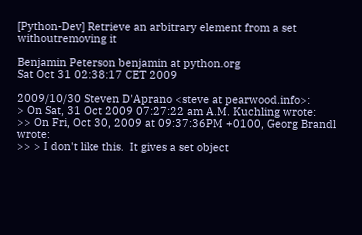[Python-Dev] Retrieve an arbitrary element from a set withoutremoving it

Benjamin Peterson benjamin at python.org
Sat Oct 31 02:38:17 CET 2009

2009/10/30 Steven D'Aprano <steve at pearwood.info>:
> On Sat, 31 Oct 2009 07:27:22 am A.M. Kuchling wrote:
>> On Fri, Oct 30, 2009 at 09:37:36PM +0100, Georg Brandl wrote:
>> > I don't like this.  It gives a set object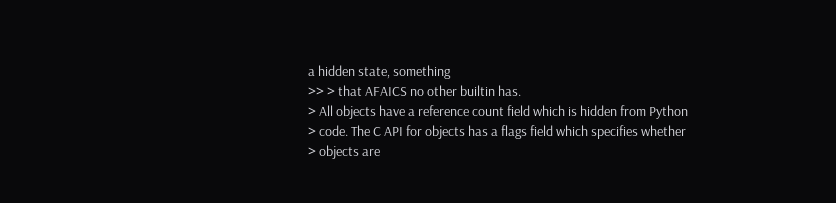a hidden state, something
>> > that AFAICS no other builtin has.
> All objects have a reference count field which is hidden from Python
> code. The C API for objects has a flags field which specifies whether
> objects are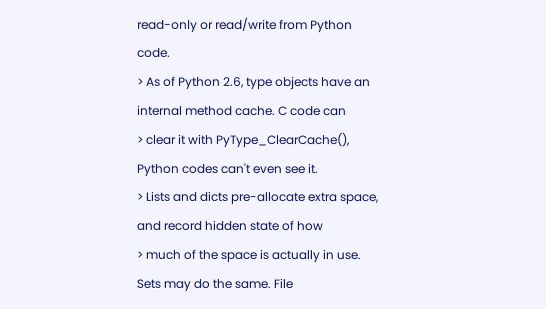read-only or read/write from Python code.
> As of Python 2.6, type objects have an internal method cache. C code can
> clear it with PyType_ClearCache(), Python codes can't even see it.
> Lists and dicts pre-allocate extra space, and record hidden state of how
> much of the space is actually in use. Sets may do the same. File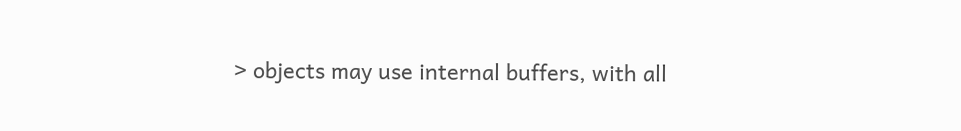> objects may use internal buffers, with all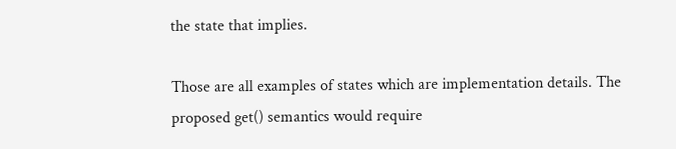the state that implies.

Those are all examples of states which are implementation details. The
proposed get() semantics would require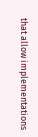that allow implementations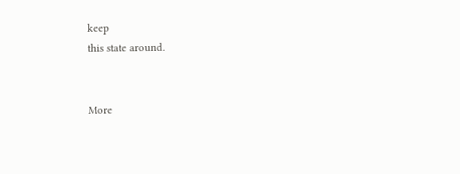keep
this state around.


More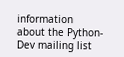information about the Python-Dev mailing list